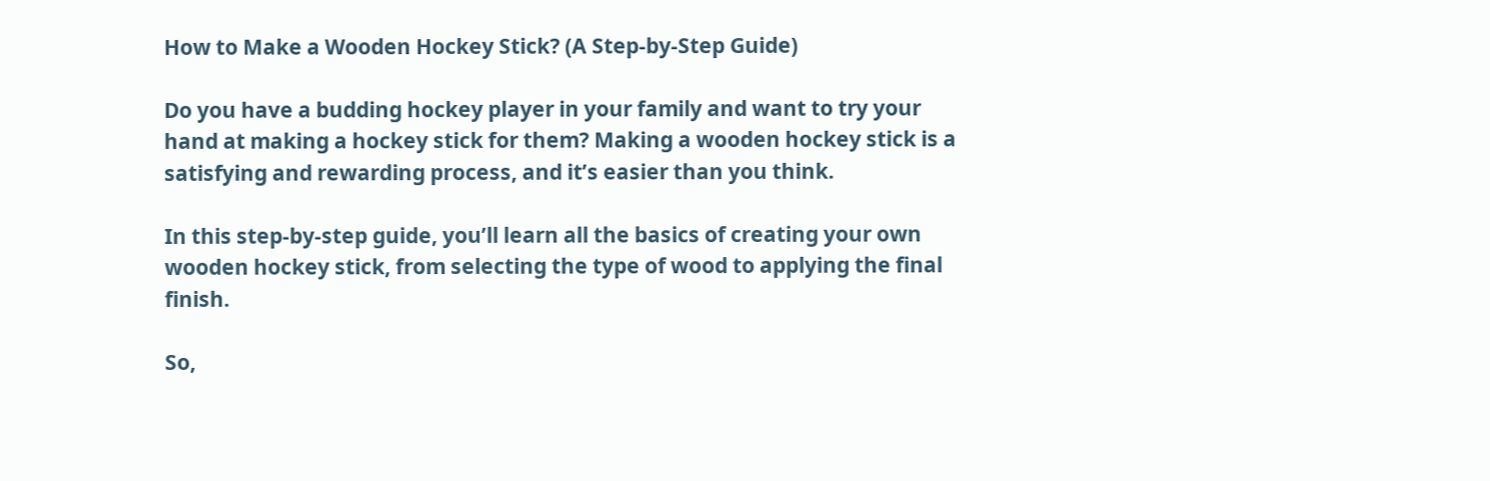How to Make a Wooden Hockey Stick? (A Step-by-Step Guide)

Do you have a budding hockey player in your family and want to try your hand at making a hockey stick for them? Making a wooden hockey stick is a satisfying and rewarding process, and it’s easier than you think.

In this step-by-step guide, you’ll learn all the basics of creating your own wooden hockey stick, from selecting the type of wood to applying the final finish.

So,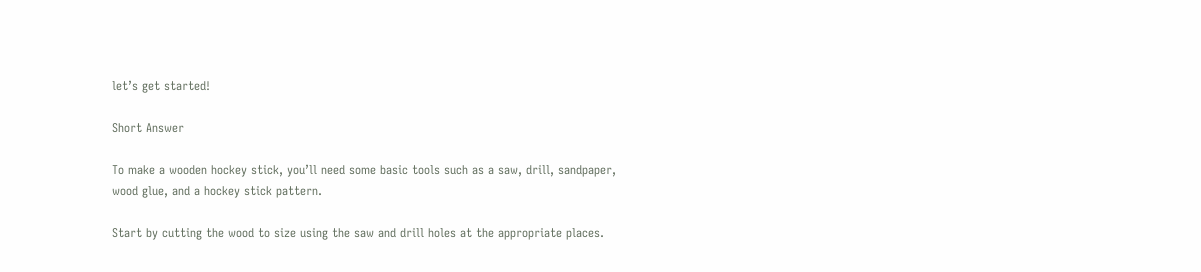let’s get started!

Short Answer

To make a wooden hockey stick, you’ll need some basic tools such as a saw, drill, sandpaper, wood glue, and a hockey stick pattern.

Start by cutting the wood to size using the saw and drill holes at the appropriate places.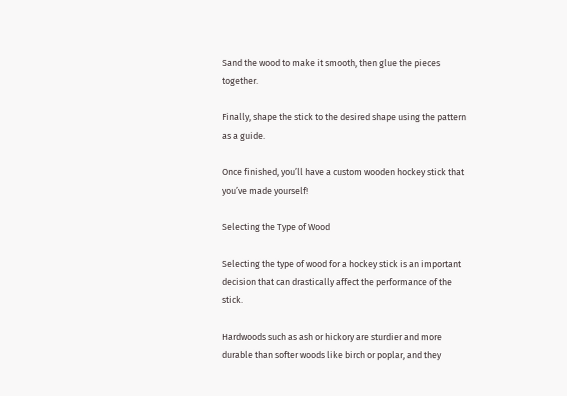Sand the wood to make it smooth, then glue the pieces together.

Finally, shape the stick to the desired shape using the pattern as a guide.

Once finished, you’ll have a custom wooden hockey stick that you’ve made yourself!

Selecting the Type of Wood

Selecting the type of wood for a hockey stick is an important decision that can drastically affect the performance of the stick.

Hardwoods such as ash or hickory are sturdier and more durable than softer woods like birch or poplar, and they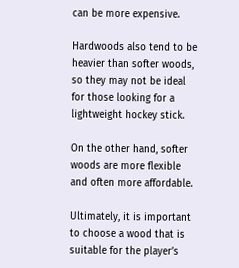can be more expensive.

Hardwoods also tend to be heavier than softer woods, so they may not be ideal for those looking for a lightweight hockey stick.

On the other hand, softer woods are more flexible and often more affordable.

Ultimately, it is important to choose a wood that is suitable for the player’s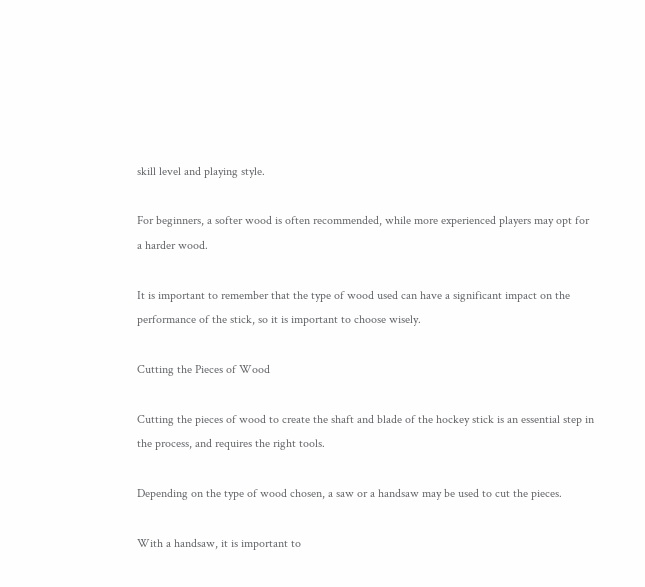skill level and playing style.

For beginners, a softer wood is often recommended, while more experienced players may opt for a harder wood.

It is important to remember that the type of wood used can have a significant impact on the performance of the stick, so it is important to choose wisely.

Cutting the Pieces of Wood

Cutting the pieces of wood to create the shaft and blade of the hockey stick is an essential step in the process, and requires the right tools.

Depending on the type of wood chosen, a saw or a handsaw may be used to cut the pieces.

With a handsaw, it is important to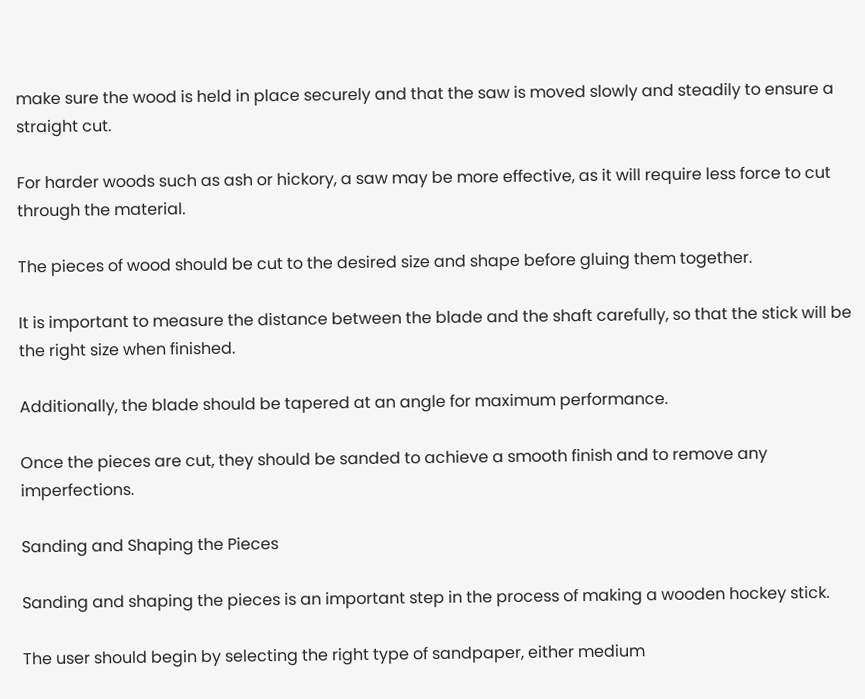make sure the wood is held in place securely and that the saw is moved slowly and steadily to ensure a straight cut.

For harder woods such as ash or hickory, a saw may be more effective, as it will require less force to cut through the material.

The pieces of wood should be cut to the desired size and shape before gluing them together.

It is important to measure the distance between the blade and the shaft carefully, so that the stick will be the right size when finished.

Additionally, the blade should be tapered at an angle for maximum performance.

Once the pieces are cut, they should be sanded to achieve a smooth finish and to remove any imperfections.

Sanding and Shaping the Pieces

Sanding and shaping the pieces is an important step in the process of making a wooden hockey stick.

The user should begin by selecting the right type of sandpaper, either medium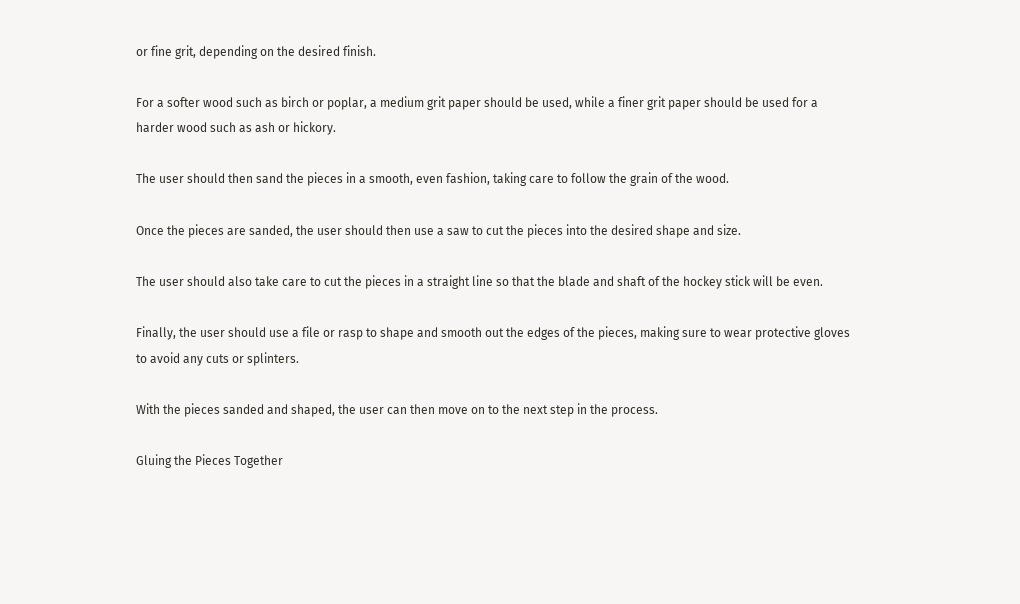or fine grit, depending on the desired finish.

For a softer wood such as birch or poplar, a medium grit paper should be used, while a finer grit paper should be used for a harder wood such as ash or hickory.

The user should then sand the pieces in a smooth, even fashion, taking care to follow the grain of the wood.

Once the pieces are sanded, the user should then use a saw to cut the pieces into the desired shape and size.

The user should also take care to cut the pieces in a straight line so that the blade and shaft of the hockey stick will be even.

Finally, the user should use a file or rasp to shape and smooth out the edges of the pieces, making sure to wear protective gloves to avoid any cuts or splinters.

With the pieces sanded and shaped, the user can then move on to the next step in the process.

Gluing the Pieces Together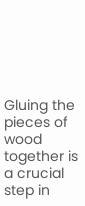Gluing the pieces of wood together is a crucial step in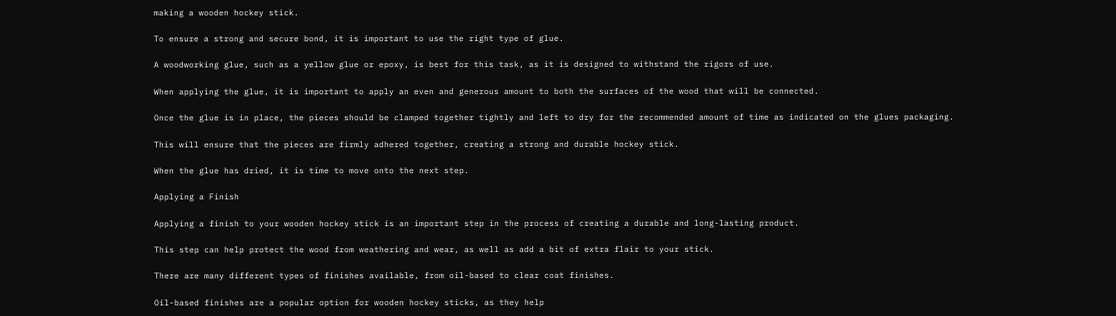making a wooden hockey stick.

To ensure a strong and secure bond, it is important to use the right type of glue.

A woodworking glue, such as a yellow glue or epoxy, is best for this task, as it is designed to withstand the rigors of use.

When applying the glue, it is important to apply an even and generous amount to both the surfaces of the wood that will be connected.

Once the glue is in place, the pieces should be clamped together tightly and left to dry for the recommended amount of time as indicated on the glues packaging.

This will ensure that the pieces are firmly adhered together, creating a strong and durable hockey stick.

When the glue has dried, it is time to move onto the next step.

Applying a Finish

Applying a finish to your wooden hockey stick is an important step in the process of creating a durable and long-lasting product.

This step can help protect the wood from weathering and wear, as well as add a bit of extra flair to your stick.

There are many different types of finishes available, from oil-based to clear coat finishes.

Oil-based finishes are a popular option for wooden hockey sticks, as they help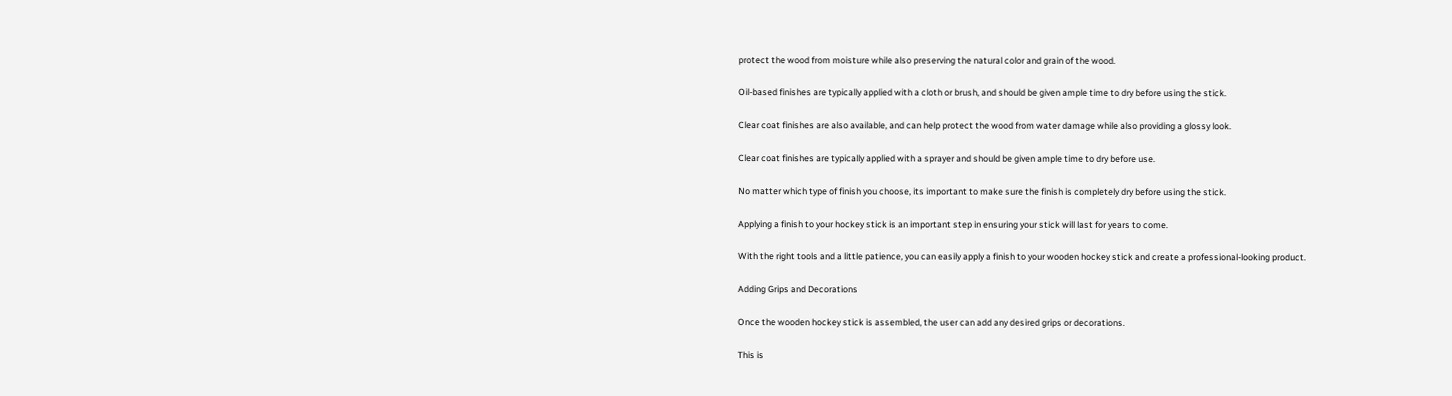protect the wood from moisture while also preserving the natural color and grain of the wood.

Oil-based finishes are typically applied with a cloth or brush, and should be given ample time to dry before using the stick.

Clear coat finishes are also available, and can help protect the wood from water damage while also providing a glossy look.

Clear coat finishes are typically applied with a sprayer and should be given ample time to dry before use.

No matter which type of finish you choose, its important to make sure the finish is completely dry before using the stick.

Applying a finish to your hockey stick is an important step in ensuring your stick will last for years to come.

With the right tools and a little patience, you can easily apply a finish to your wooden hockey stick and create a professional-looking product.

Adding Grips and Decorations

Once the wooden hockey stick is assembled, the user can add any desired grips or decorations.

This is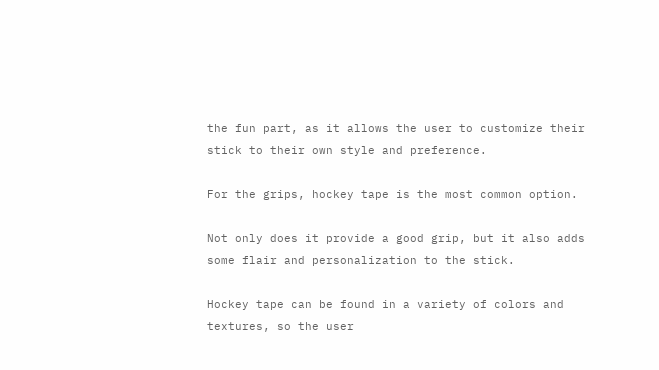the fun part, as it allows the user to customize their stick to their own style and preference.

For the grips, hockey tape is the most common option.

Not only does it provide a good grip, but it also adds some flair and personalization to the stick.

Hockey tape can be found in a variety of colors and textures, so the user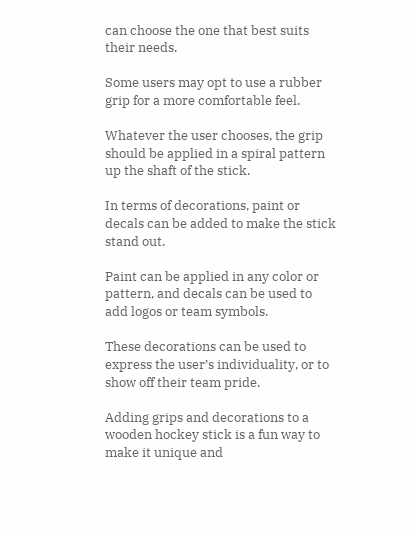can choose the one that best suits their needs.

Some users may opt to use a rubber grip for a more comfortable feel.

Whatever the user chooses, the grip should be applied in a spiral pattern up the shaft of the stick.

In terms of decorations, paint or decals can be added to make the stick stand out.

Paint can be applied in any color or pattern, and decals can be used to add logos or team symbols.

These decorations can be used to express the user’s individuality, or to show off their team pride.

Adding grips and decorations to a wooden hockey stick is a fun way to make it unique and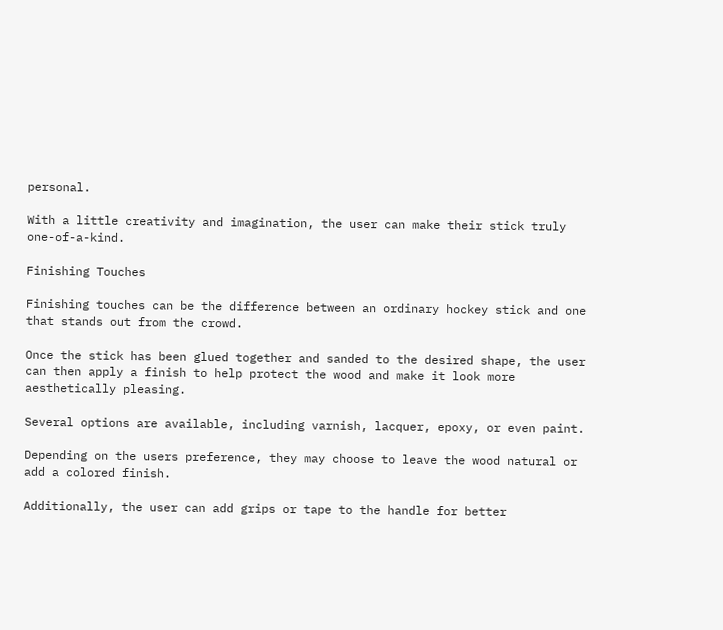personal.

With a little creativity and imagination, the user can make their stick truly one-of-a-kind.

Finishing Touches

Finishing touches can be the difference between an ordinary hockey stick and one that stands out from the crowd.

Once the stick has been glued together and sanded to the desired shape, the user can then apply a finish to help protect the wood and make it look more aesthetically pleasing.

Several options are available, including varnish, lacquer, epoxy, or even paint.

Depending on the users preference, they may choose to leave the wood natural or add a colored finish.

Additionally, the user can add grips or tape to the handle for better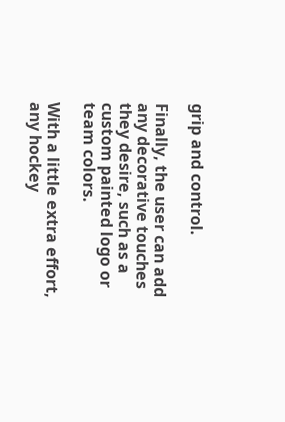grip and control.

Finally, the user can add any decorative touches they desire, such as a custom painted logo or team colors.

With a little extra effort, any hockey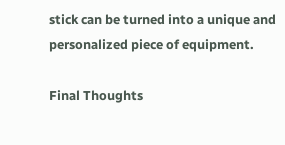stick can be turned into a unique and personalized piece of equipment.

Final Thoughts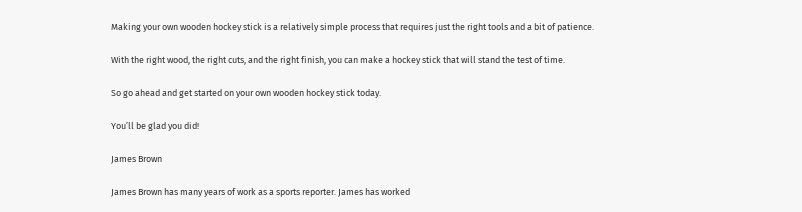Making your own wooden hockey stick is a relatively simple process that requires just the right tools and a bit of patience.

With the right wood, the right cuts, and the right finish, you can make a hockey stick that will stand the test of time.

So go ahead and get started on your own wooden hockey stick today.

You’ll be glad you did!

James Brown

James Brown has many years of work as a sports reporter. James has worked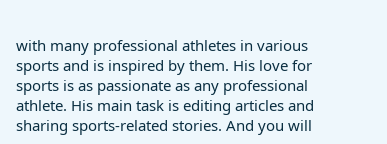with many professional athletes in various sports and is inspired by them. His love for sports is as passionate as any professional athlete. His main task is editing articles and sharing sports-related stories. And you will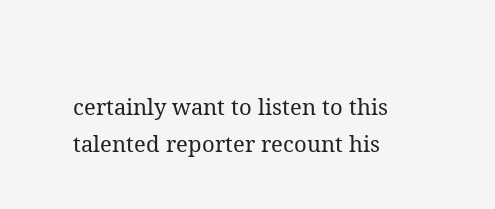certainly want to listen to this talented reporter recount his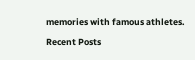memories with famous athletes.

Recent Posts